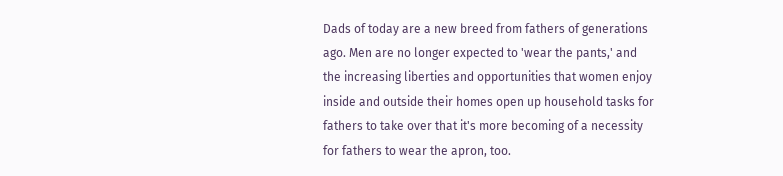Dads of today are a new breed from fathers of generations ago. Men are no longer expected to 'wear the pants,' and the increasing liberties and opportunities that women enjoy inside and outside their homes open up household tasks for fathers to take over that it's more becoming of a necessity for fathers to wear the apron, too.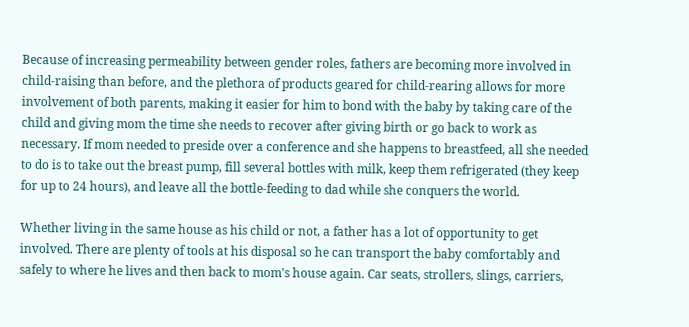Because of increasing permeability between gender roles, fathers are becoming more involved in child-raising than before, and the plethora of products geared for child-rearing allows for more involvement of both parents, making it easier for him to bond with the baby by taking care of the child and giving mom the time she needs to recover after giving birth or go back to work as necessary. If mom needed to preside over a conference and she happens to breastfeed, all she needed to do is to take out the breast pump, fill several bottles with milk, keep them refrigerated (they keep for up to 24 hours), and leave all the bottle-feeding to dad while she conquers the world.

Whether living in the same house as his child or not, a father has a lot of opportunity to get involved. There are plenty of tools at his disposal so he can transport the baby comfortably and safely to where he lives and then back to mom's house again. Car seats, strollers, slings, carriers,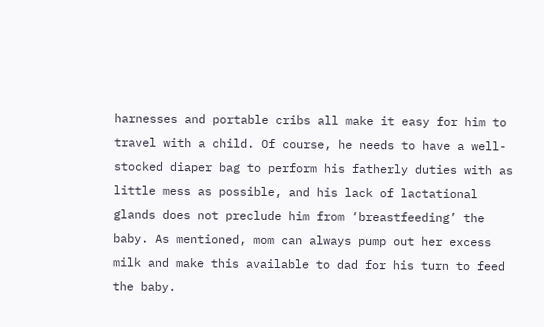harnesses and portable cribs all make it easy for him to travel with a child. Of course, he needs to have a well-stocked diaper bag to perform his fatherly duties with as little mess as possible, and his lack of lactational glands does not preclude him from ‘breastfeeding’ the baby. As mentioned, mom can always pump out her excess milk and make this available to dad for his turn to feed the baby.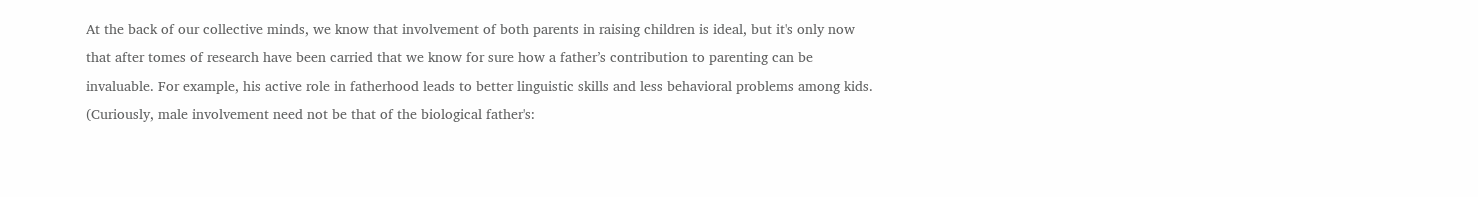At the back of our collective minds, we know that involvement of both parents in raising children is ideal, but it's only now that after tomes of research have been carried that we know for sure how a father’s contribution to parenting can be invaluable. For example, his active role in fatherhood leads to better linguistic skills and less behavioral problems among kids. (Curiously, male involvement need not be that of the biological father's: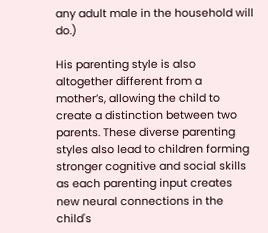any adult male in the household will do.)

His parenting style is also altogether different from a mother’s, allowing the child to create a distinction between two parents. These diverse parenting styles also lead to children forming stronger cognitive and social skills as each parenting input creates new neural connections in the child's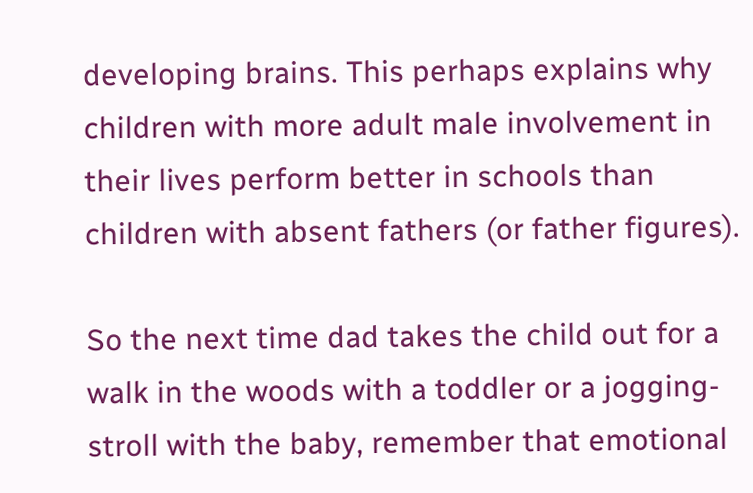developing brains. This perhaps explains why children with more adult male involvement in their lives perform better in schools than children with absent fathers (or father figures).

So the next time dad takes the child out for a walk in the woods with a toddler or a jogging-stroll with the baby, remember that emotional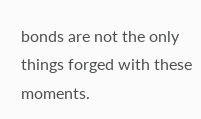bonds are not the only things forged with these moments.